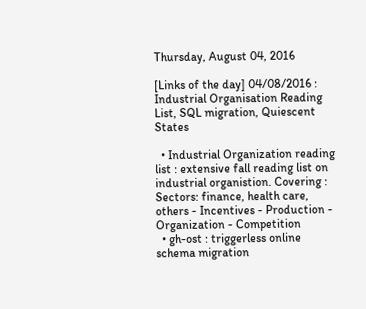Thursday, August 04, 2016

[Links of the day] 04/08/2016 : Industrial Organisation Reading List, SQL migration, Quiescent States

  • Industrial Organization reading list : extensive fall reading list on industrial organistion. Covering : Sectors: finance, health care, others - Incentives - Production - Organization - Competition
  • gh-ost : triggerless online schema migration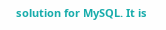solution for MySQL. It is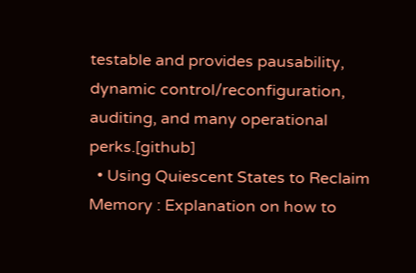testable and provides pausability, dynamic control/reconfiguration, auditing, and many operational perks.[github]
  • Using Quiescent States to Reclaim Memory : Explanation on how to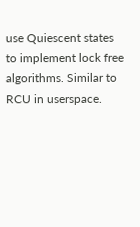use Quiescent states to implement lock free algorithms. Similar to RCU in userspace.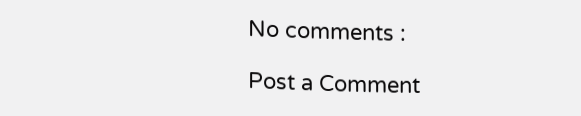No comments :

Post a Comment